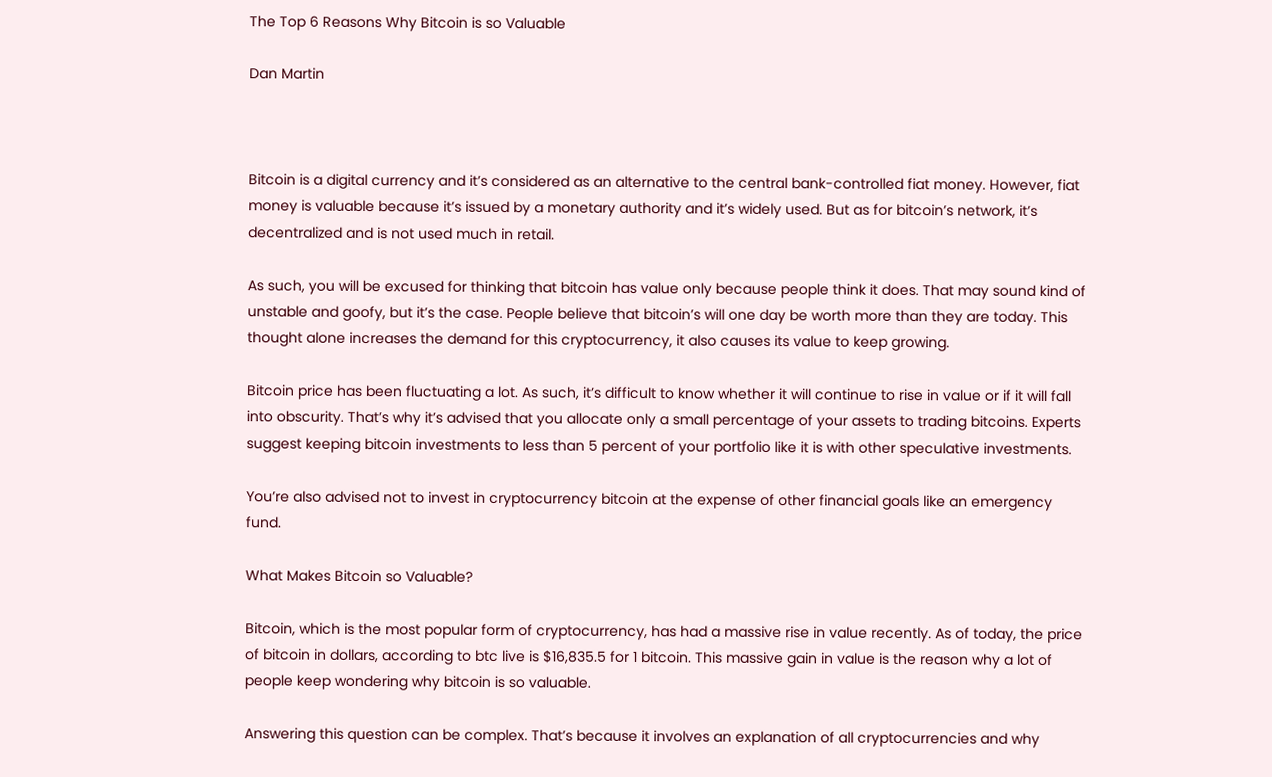The Top 6 Reasons Why Bitcoin is so Valuable

Dan Martin



Bitcoin is a digital currency and it’s considered as an alternative to the central bank-controlled fiat money. However, fiat money is valuable because it’s issued by a monetary authority and it’s widely used. But as for bitcoin’s network, it’s decentralized and is not used much in retail.

As such, you will be excused for thinking that bitcoin has value only because people think it does. That may sound kind of unstable and goofy, but it’s the case. People believe that bitcoin’s will one day be worth more than they are today. This thought alone increases the demand for this cryptocurrency, it also causes its value to keep growing.

Bitcoin price has been fluctuating a lot. As such, it’s difficult to know whether it will continue to rise in value or if it will fall into obscurity. That’s why it’s advised that you allocate only a small percentage of your assets to trading bitcoins. Experts suggest keeping bitcoin investments to less than 5 percent of your portfolio like it is with other speculative investments.

You’re also advised not to invest in cryptocurrency bitcoin at the expense of other financial goals like an emergency fund.

What Makes Bitcoin so Valuable?

Bitcoin, which is the most popular form of cryptocurrency, has had a massive rise in value recently. As of today, the price of bitcoin in dollars, according to btc live is $16,835.5 for 1 bitcoin. This massive gain in value is the reason why a lot of people keep wondering why bitcoin is so valuable.

Answering this question can be complex. That’s because it involves an explanation of all cryptocurrencies and why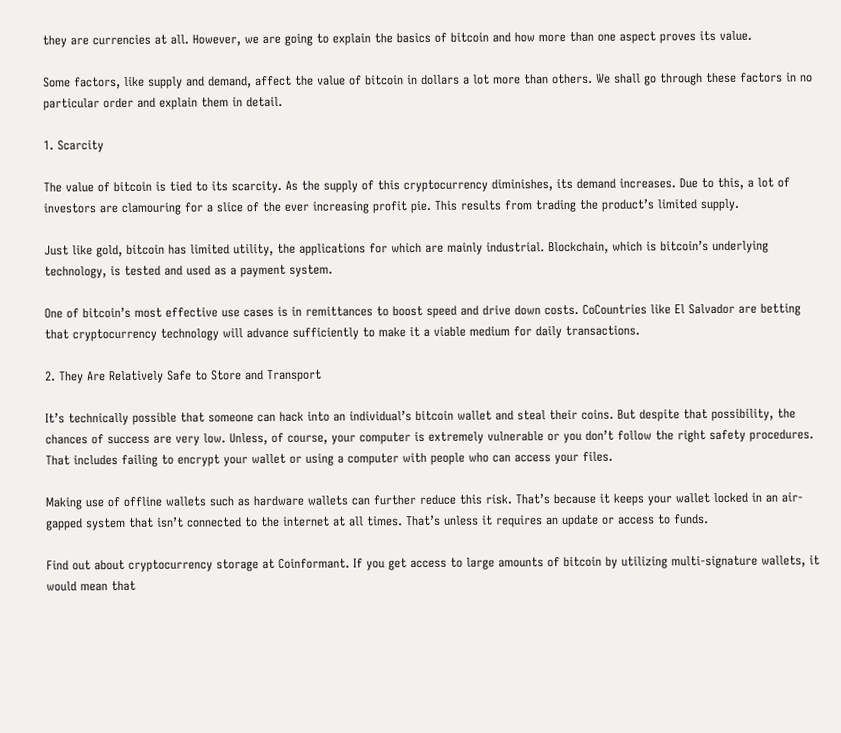they are currencies at all. However, we are going to explain the basics of bitcoin and how more than one aspect proves its value.

Some factors, like supply and demand, affect the value of bitcoin in dollars a lot more than others. We shall go through these factors in no particular order and explain them in detail.

1. Scarcity

The value of bitcoin is tied to its scarcity. As the supply of this cryptocurrency diminishes, its demand increases. Due to this, a lot of investors are clamouring for a slice of the ever increasing profit pie. This results from trading the product’s limited supply.

Just like gold, bitcoin has limited utility, the applications for which are mainly industrial. Blockchain, which is bitcoin’s underlying technology, is tested and used as a payment system.

One of bitcoin’s most effective use cases is in remittances to boost speed and drive down costs. CoCountries like El Salvador are betting that cryptocurrency technology will advance sufficiently to make it a viable medium for daily transactions.

2. They Are Relatively Safe to Store and Transport

It’s technically possible that someone can hack into an individual’s bitcoin wallet and steal their coins. But despite that possibility, the chances of success are very low. Unless, of course, your computer is extremely vulnerable or you don’t follow the right safety procedures. That includes failing to encrypt your wallet or using a computer with people who can access your files.

Making use of offline wallets such as hardware wallets can further reduce this risk. That’s because it keeps your wallet locked in an air-gapped system that isn’t connected to the internet at all times. That’s unless it requires an update or access to funds.

Find out about cryptocurrency storage at Coinformant. If you get access to large amounts of bitcoin by utilizing multi-signature wallets, it would mean that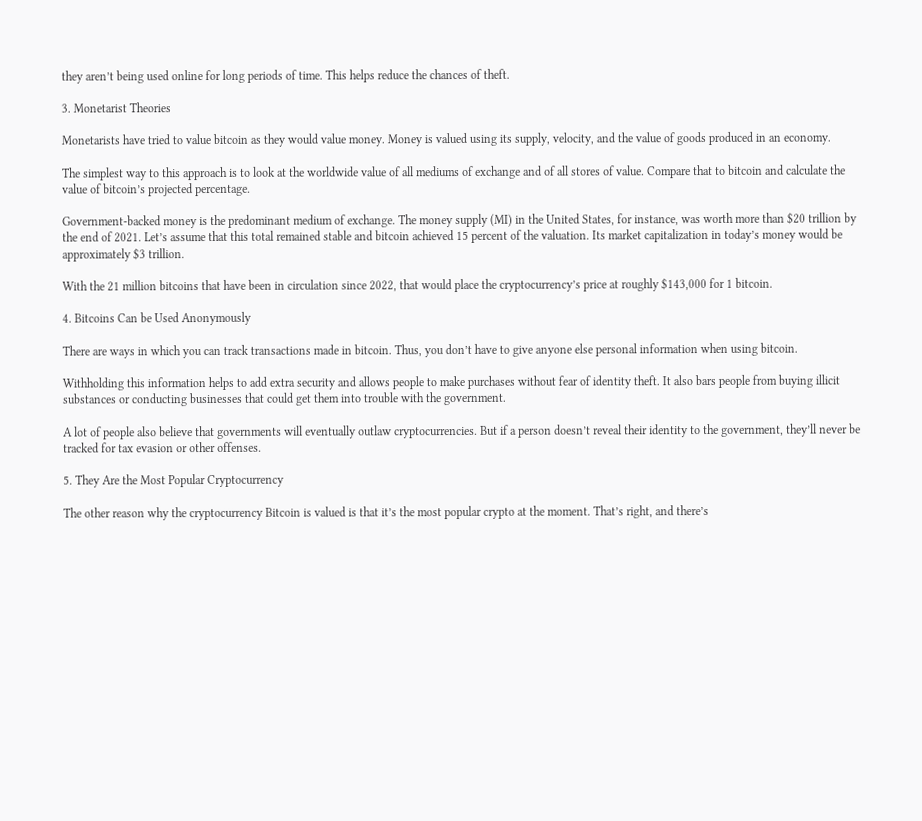they aren’t being used online for long periods of time. This helps reduce the chances of theft.

3. Monetarist Theories

Monetarists have tried to value bitcoin as they would value money. Money is valued using its supply, velocity, and the value of goods produced in an economy.

The simplest way to this approach is to look at the worldwide value of all mediums of exchange and of all stores of value. Compare that to bitcoin and calculate the value of bitcoin’s projected percentage.

Government-backed money is the predominant medium of exchange. The money supply (MI) in the United States, for instance, was worth more than $20 trillion by the end of 2021. Let’s assume that this total remained stable and bitcoin achieved 15 percent of the valuation. Its market capitalization in today’s money would be approximately $3 trillion.

With the 21 million bitcoins that have been in circulation since 2022, that would place the cryptocurrency’s price at roughly $143,000 for 1 bitcoin.

4. Bitcoins Can be Used Anonymously

There are ways in which you can track transactions made in bitcoin. Thus, you don’t have to give anyone else personal information when using bitcoin.

Withholding this information helps to add extra security and allows people to make purchases without fear of identity theft. It also bars people from buying illicit substances or conducting businesses that could get them into trouble with the government.

A lot of people also believe that governments will eventually outlaw cryptocurrencies. But if a person doesn’t reveal their identity to the government, they’ll never be tracked for tax evasion or other offenses.

5. They Are the Most Popular Cryptocurrency

The other reason why the cryptocurrency Bitcoin is valued is that it’s the most popular crypto at the moment. That’s right, and there’s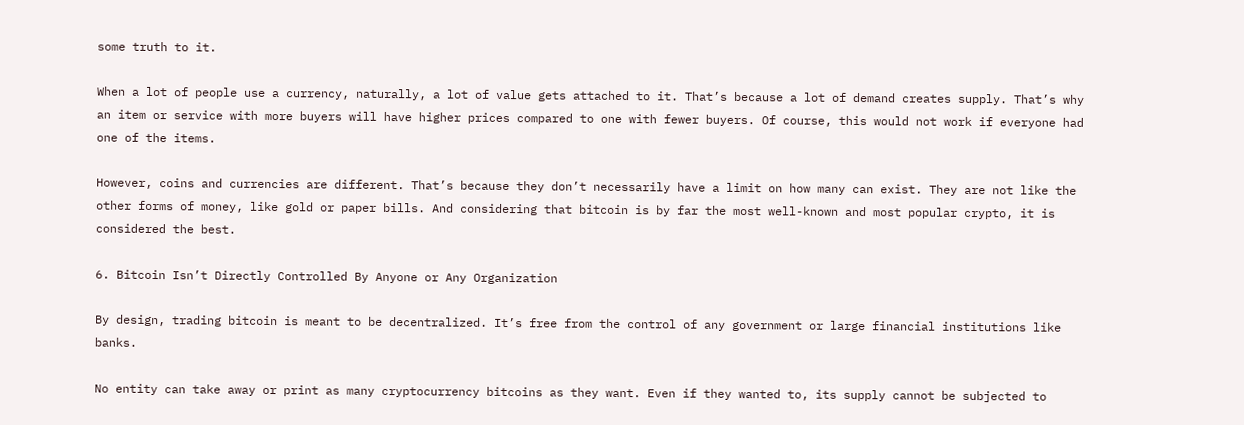some truth to it.

When a lot of people use a currency, naturally, a lot of value gets attached to it. That’s because a lot of demand creates supply. That’s why an item or service with more buyers will have higher prices compared to one with fewer buyers. Of course, this would not work if everyone had one of the items.

However, coins and currencies are different. That’s because they don’t necessarily have a limit on how many can exist. They are not like the other forms of money, like gold or paper bills. And considering that bitcoin is by far the most well-known and most popular crypto, it is considered the best.

6. Bitcoin Isn’t Directly Controlled By Anyone or Any Organization

By design, trading bitcoin is meant to be decentralized. It’s free from the control of any government or large financial institutions like banks.

No entity can take away or print as many cryptocurrency bitcoins as they want. Even if they wanted to, its supply cannot be subjected to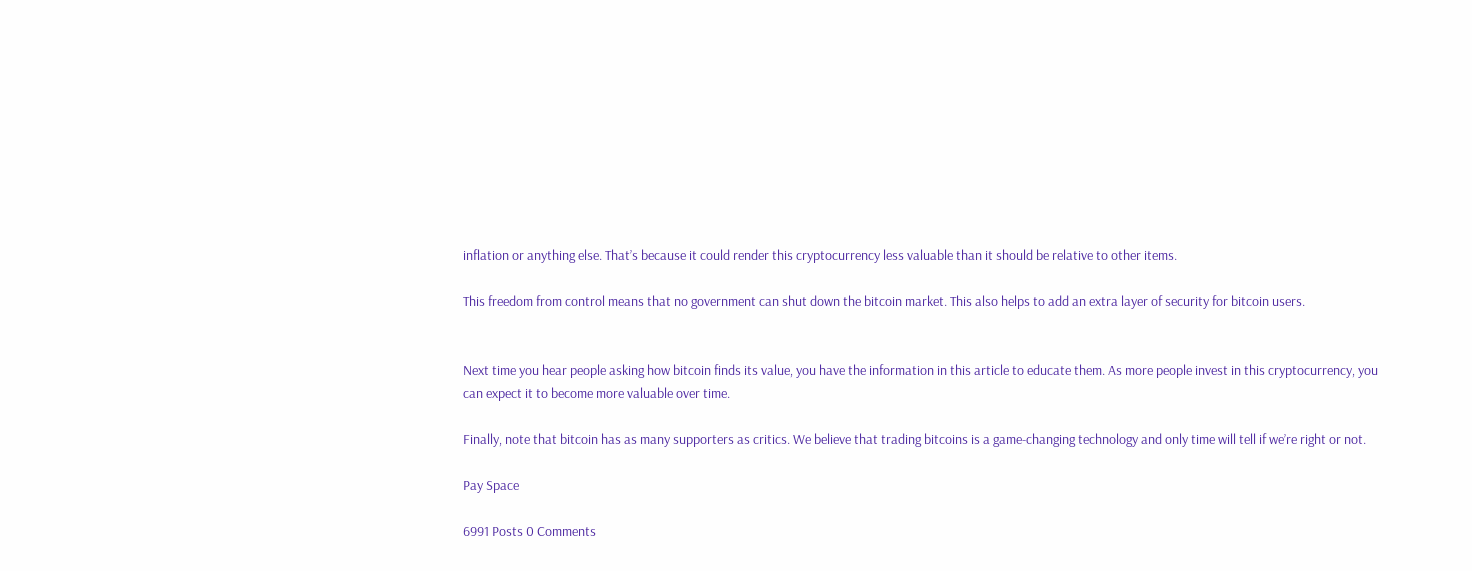inflation or anything else. That’s because it could render this cryptocurrency less valuable than it should be relative to other items.

This freedom from control means that no government can shut down the bitcoin market. This also helps to add an extra layer of security for bitcoin users.


Next time you hear people asking how bitcoin finds its value, you have the information in this article to educate them. As more people invest in this cryptocurrency, you can expect it to become more valuable over time.

Finally, note that bitcoin has as many supporters as critics. We believe that trading bitcoins is a game-changing technology and only time will tell if we’re right or not.

Pay Space

6991 Posts 0 Comments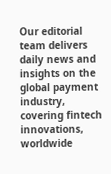Our editorial team delivers daily news and insights on the global payment industry, covering fintech innovations, worldwide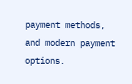payment methods, and modern payment options.